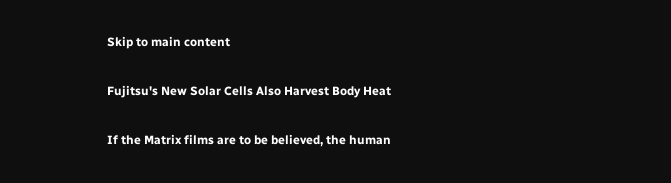Skip to main content

Fujitsu's New Solar Cells Also Harvest Body Heat

If the Matrix films are to be believed, the human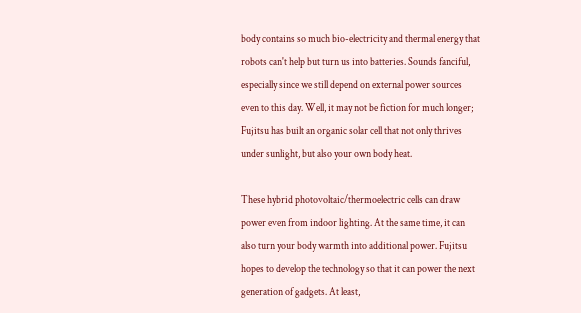body contains so much bio-electricity and thermal energy that robots can't help but turn us into batteries. Sounds fanciful, especially since we still depend on external power sources even to this day. Well, it may not be fiction for much longer; Fujitsu has built an organic solar cell that not only thrives under sunlight, but also your own body heat.

These hybrid photovoltaic/thermoelectric cells can draw power even from indoor lighting. At the same time, it can also turn your body warmth into additional power. Fujitsu hopes to develop the technology so that it can power the next generation of gadgets. At least,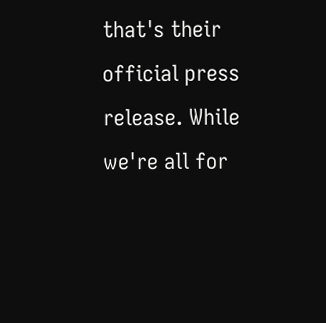that's their official press release. While we're all for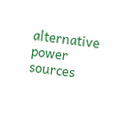alternative power sources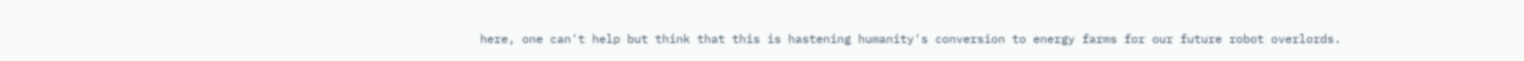here, one can't help but think that this is hastening humanity's conversion to energy farms for our future robot overlords.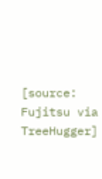[source: Fujitsu via TreeHugger]